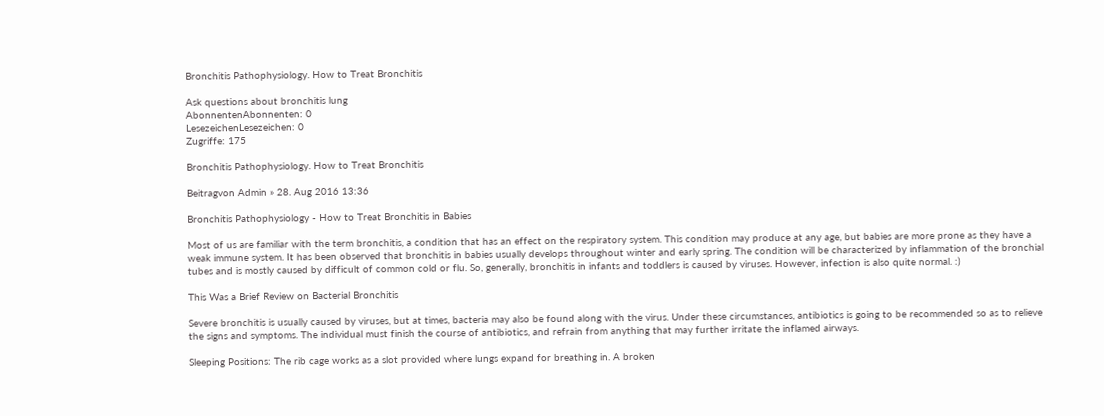Bronchitis Pathophysiology. How to Treat Bronchitis

Ask questions about bronchitis lung
AbonnentenAbonnenten: 0
LesezeichenLesezeichen: 0
Zugriffe: 175

Bronchitis Pathophysiology. How to Treat Bronchitis

Beitragvon Admin » 28. Aug 2016 13:36

Bronchitis Pathophysiology - How to Treat Bronchitis in Babies

Most of us are familiar with the term bronchitis, a condition that has an effect on the respiratory system. This condition may produce at any age, but babies are more prone as they have a weak immune system. It has been observed that bronchitis in babies usually develops throughout winter and early spring. The condition will be characterized by inflammation of the bronchial tubes and is mostly caused by difficult of common cold or flu. So, generally, bronchitis in infants and toddlers is caused by viruses. However, infection is also quite normal. :)

This Was a Brief Review on Bacterial Bronchitis

Severe bronchitis is usually caused by viruses, but at times, bacteria may also be found along with the virus. Under these circumstances, antibiotics is going to be recommended so as to relieve the signs and symptoms. The individual must finish the course of antibiotics, and refrain from anything that may further irritate the inflamed airways.

Sleeping Positions: The rib cage works as a slot provided where lungs expand for breathing in. A broken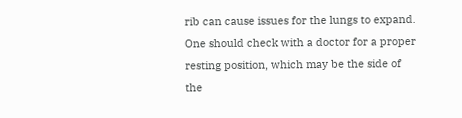rib can cause issues for the lungs to expand. One should check with a doctor for a proper resting position, which may be the side of the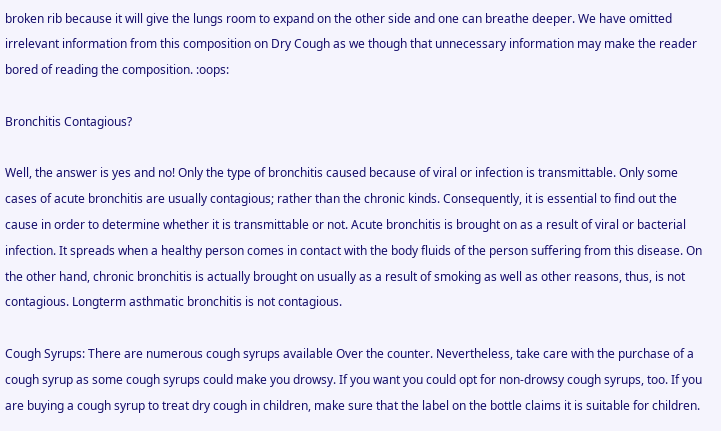broken rib because it will give the lungs room to expand on the other side and one can breathe deeper. We have omitted irrelevant information from this composition on Dry Cough as we though that unnecessary information may make the reader bored of reading the composition. :oops:

Bronchitis Contagious?

Well, the answer is yes and no! Only the type of bronchitis caused because of viral or infection is transmittable. Only some cases of acute bronchitis are usually contagious; rather than the chronic kinds. Consequently, it is essential to find out the cause in order to determine whether it is transmittable or not. Acute bronchitis is brought on as a result of viral or bacterial infection. It spreads when a healthy person comes in contact with the body fluids of the person suffering from this disease. On the other hand, chronic bronchitis is actually brought on usually as a result of smoking as well as other reasons, thus, is not contagious. Longterm asthmatic bronchitis is not contagious.

Cough Syrups: There are numerous cough syrups available Over the counter. Nevertheless, take care with the purchase of a cough syrup as some cough syrups could make you drowsy. If you want you could opt for non-drowsy cough syrups, too. If you are buying a cough syrup to treat dry cough in children, make sure that the label on the bottle claims it is suitable for children.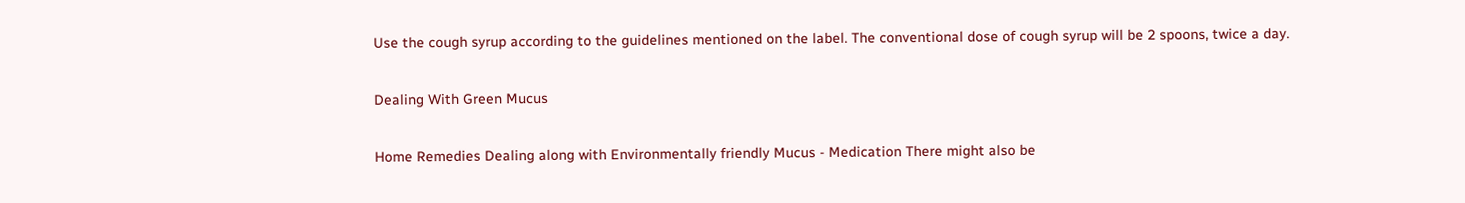Use the cough syrup according to the guidelines mentioned on the label. The conventional dose of cough syrup will be 2 spoons, twice a day.

Dealing With Green Mucus

Home Remedies Dealing along with Environmentally friendly Mucus - Medication There might also be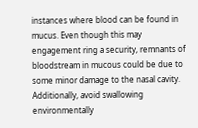instances where blood can be found in mucus. Even though this may engagement ring a security, remnants of bloodstream in mucous could be due to some minor damage to the nasal cavity. Additionally, avoid swallowing environmentally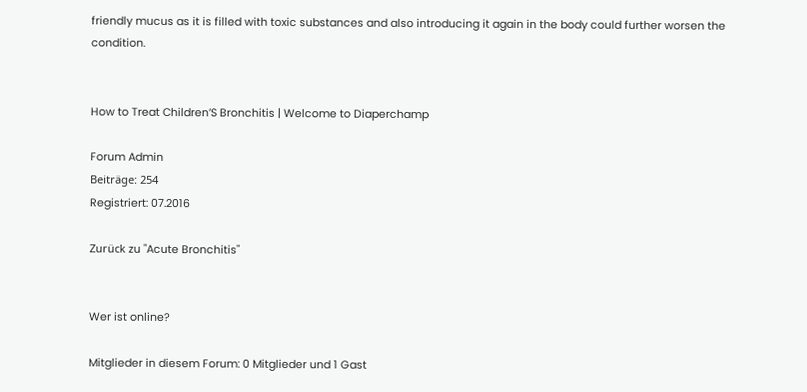friendly mucus as it is filled with toxic substances and also introducing it again in the body could further worsen the condition.


How to Treat Children’S Bronchitis | Welcome to Diaperchamp

Forum Admin
Beiträge: 254
Registriert: 07.2016

Zurück zu "Acute Bronchitis"


Wer ist online?

Mitglieder in diesem Forum: 0 Mitglieder und 1 Gast